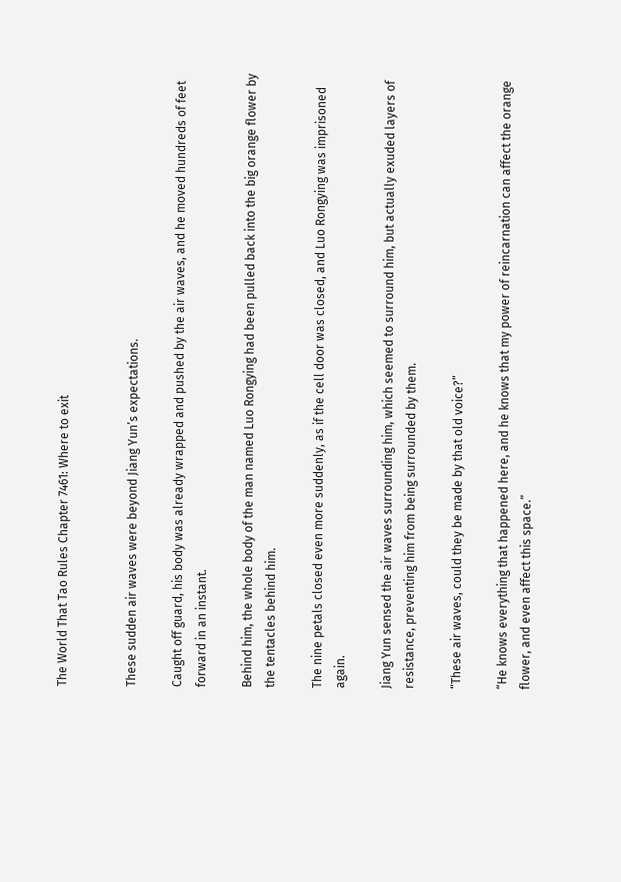The World That Tao Rules Chapter 7461: Where to exit


These sudden air waves were beyond Jiang Yun’s expectations.

Caught off guard, his body was already wrapped and pushed by the air waves, and he moved hundreds of feet forward in an instant.

Behind him, the whole body of the man named Luo Rongying had been pulled back into the big orange flower by the tentacles behind him.

The nine petals closed even more suddenly, as if the cell door was closed, and Luo Rongying was imprisoned again.

Jiang Yun sensed the air waves surrounding him, which seemed to surround him, but actually exuded layers of resistance, preventing him from being surrounded by them.

“These air waves, could they be made by that old voice?”

“He knows everything that happened here, and he knows that my power of reincarnation can affect the orange flower, and even affect this space.”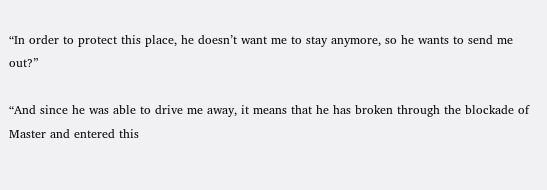“In order to protect this place, he doesn’t want me to stay anymore, so he wants to send me out?”

“And since he was able to drive me away, it means that he has broken through the blockade of Master and entered this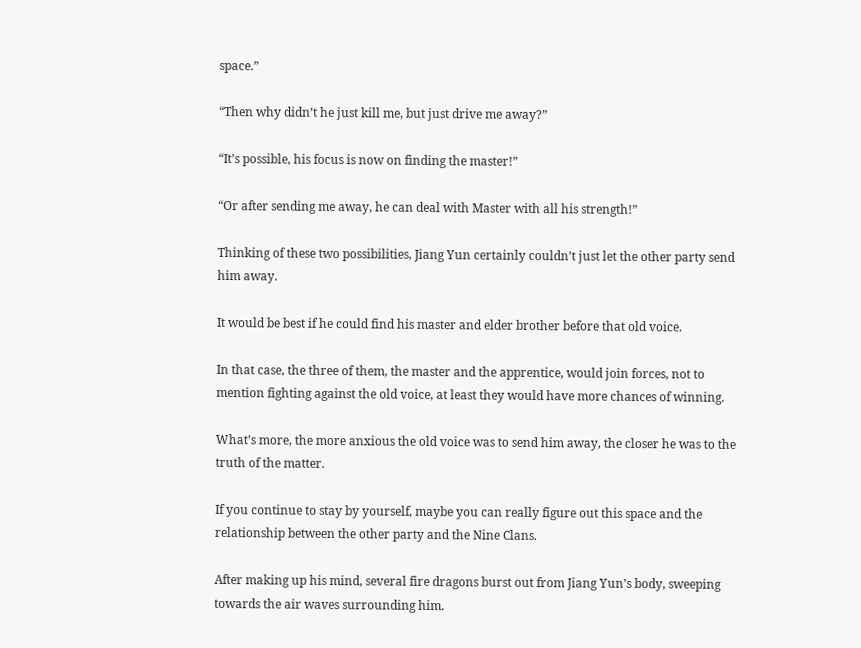space.”

“Then why didn’t he just kill me, but just drive me away?”

“It’s possible, his focus is now on finding the master!”

“Or after sending me away, he can deal with Master with all his strength!”

Thinking of these two possibilities, Jiang Yun certainly couldn’t just let the other party send him away.

It would be best if he could find his master and elder brother before that old voice.

In that case, the three of them, the master and the apprentice, would join forces, not to mention fighting against the old voice, at least they would have more chances of winning.

What’s more, the more anxious the old voice was to send him away, the closer he was to the truth of the matter.

If you continue to stay by yourself, maybe you can really figure out this space and the relationship between the other party and the Nine Clans.

After making up his mind, several fire dragons burst out from Jiang Yun’s body, sweeping towards the air waves surrounding him.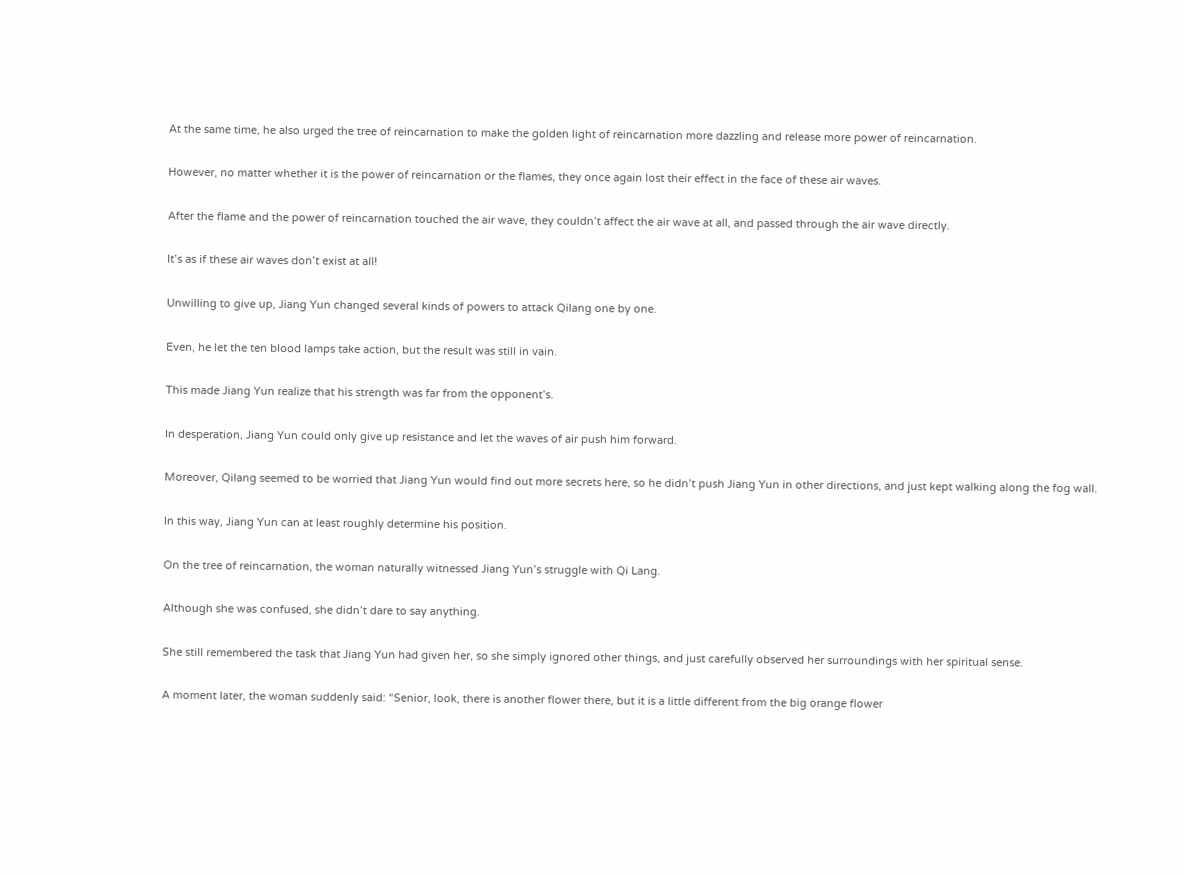At the same time, he also urged the tree of reincarnation to make the golden light of reincarnation more dazzling and release more power of reincarnation.

However, no matter whether it is the power of reincarnation or the flames, they once again lost their effect in the face of these air waves.

After the flame and the power of reincarnation touched the air wave, they couldn’t affect the air wave at all, and passed through the air wave directly.

It’s as if these air waves don’t exist at all!

Unwilling to give up, Jiang Yun changed several kinds of powers to attack Qilang one by one.

Even, he let the ten blood lamps take action, but the result was still in vain.

This made Jiang Yun realize that his strength was far from the opponent’s.

In desperation, Jiang Yun could only give up resistance and let the waves of air push him forward.

Moreover, Qilang seemed to be worried that Jiang Yun would find out more secrets here, so he didn’t push Jiang Yun in other directions, and just kept walking along the fog wall.

In this way, Jiang Yun can at least roughly determine his position.

On the tree of reincarnation, the woman naturally witnessed Jiang Yun’s struggle with Qi Lang.

Although she was confused, she didn’t dare to say anything.

She still remembered the task that Jiang Yun had given her, so she simply ignored other things, and just carefully observed her surroundings with her spiritual sense.

A moment later, the woman suddenly said: “Senior, look, there is another flower there, but it is a little different from the big orange flower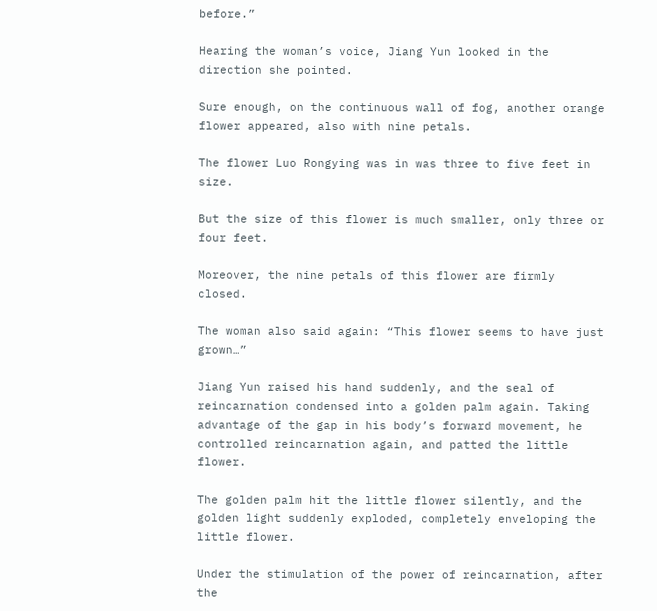before.”

Hearing the woman’s voice, Jiang Yun looked in the direction she pointed.

Sure enough, on the continuous wall of fog, another orange flower appeared, also with nine petals.

The flower Luo Rongying was in was three to five feet in size.

But the size of this flower is much smaller, only three or four feet.

Moreover, the nine petals of this flower are firmly closed.

The woman also said again: “This flower seems to have just grown…”

Jiang Yun raised his hand suddenly, and the seal of reincarnation condensed into a golden palm again. Taking advantage of the gap in his body’s forward movement, he controlled reincarnation again, and patted the little flower.

The golden palm hit the little flower silently, and the golden light suddenly exploded, completely enveloping the little flower.

Under the stimulation of the power of reincarnation, after the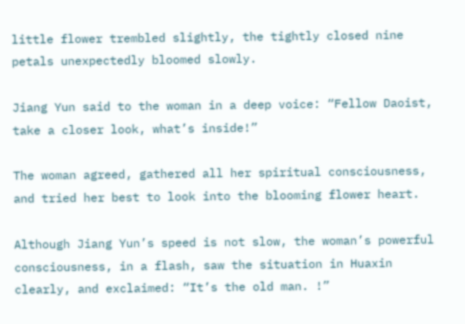little flower trembled slightly, the tightly closed nine petals unexpectedly bloomed slowly.

Jiang Yun said to the woman in a deep voice: “Fellow Daoist, take a closer look, what’s inside!”

The woman agreed, gathered all her spiritual consciousness, and tried her best to look into the blooming flower heart.

Although Jiang Yun’s speed is not slow, the woman’s powerful consciousness, in a flash, saw the situation in Huaxin clearly, and exclaimed: “It’s the old man. !”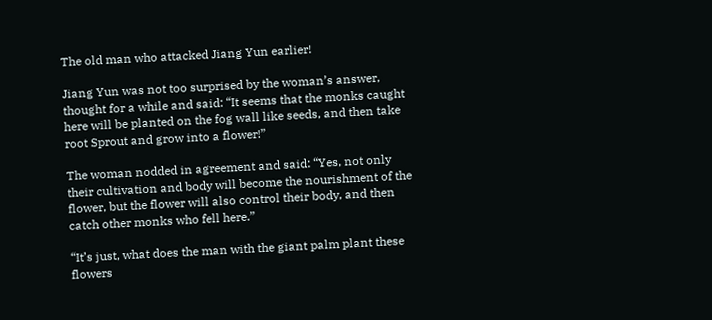The old man who attacked Jiang Yun earlier!

Jiang Yun was not too surprised by the woman’s answer, thought for a while and said: “It seems that the monks caught here will be planted on the fog wall like seeds, and then take root Sprout and grow into a flower!”

The woman nodded in agreement and said: “Yes, not only their cultivation and body will become the nourishment of the flower, but the flower will also control their body, and then catch other monks who fell here.”

“It’s just, what does the man with the giant palm plant these flowers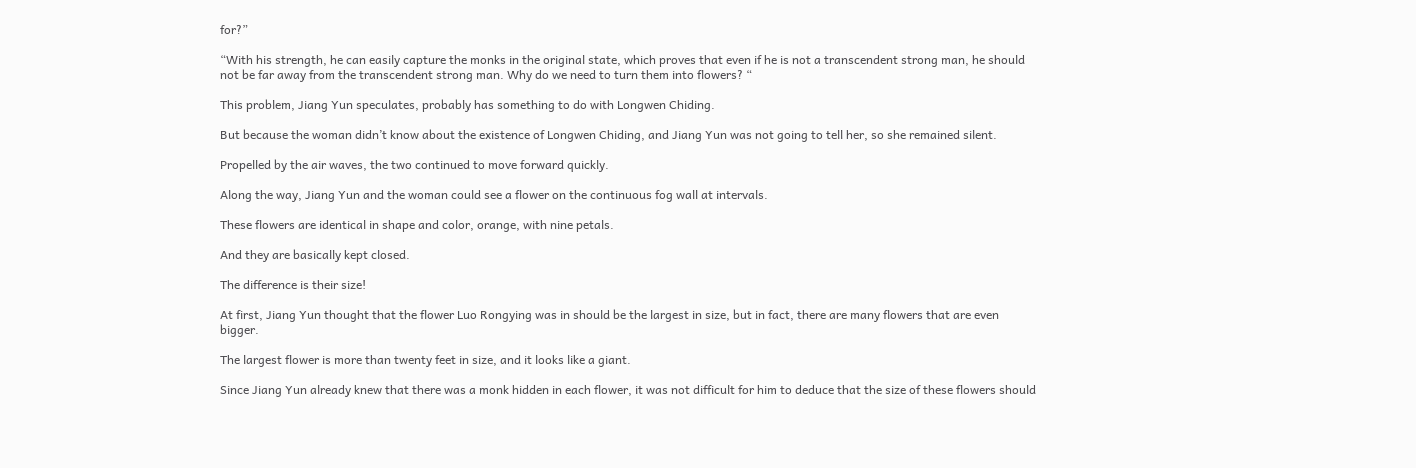for?”

“With his strength, he can easily capture the monks in the original state, which proves that even if he is not a transcendent strong man, he should not be far away from the transcendent strong man. Why do we need to turn them into flowers? “

This problem, Jiang Yun speculates, probably has something to do with Longwen Chiding.

But because the woman didn’t know about the existence of Longwen Chiding, and Jiang Yun was not going to tell her, so she remained silent.

Propelled by the air waves, the two continued to move forward quickly.

Along the way, Jiang Yun and the woman could see a flower on the continuous fog wall at intervals.

These flowers are identical in shape and color, orange, with nine petals.

And they are basically kept closed.

The difference is their size!

At first, Jiang Yun thought that the flower Luo Rongying was in should be the largest in size, but in fact, there are many flowers that are even bigger.

The largest flower is more than twenty feet in size, and it looks like a giant.

Since Jiang Yun already knew that there was a monk hidden in each flower, it was not difficult for him to deduce that the size of these flowers should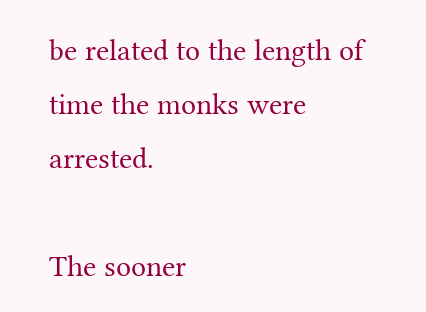be related to the length of time the monks were arrested.

The sooner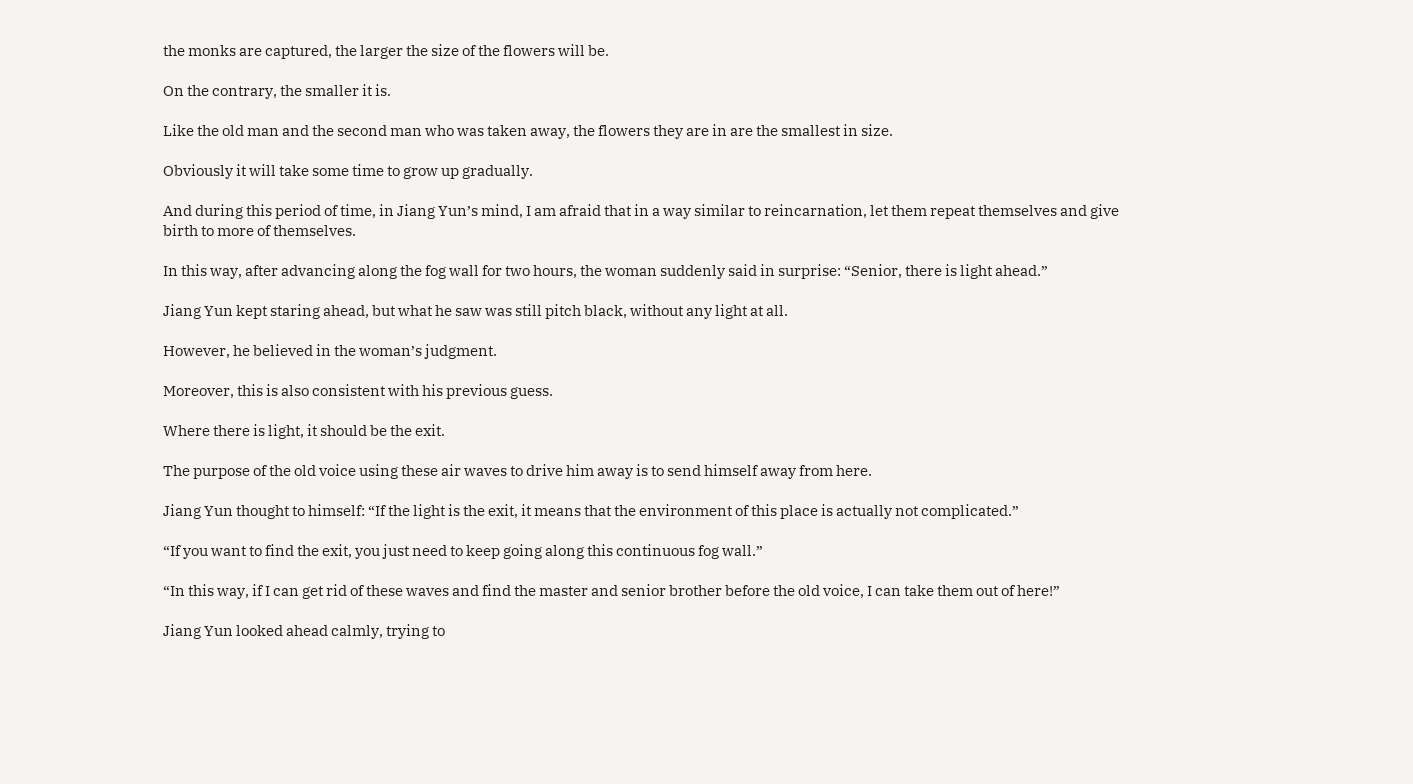the monks are captured, the larger the size of the flowers will be.

On the contrary, the smaller it is.

Like the old man and the second man who was taken away, the flowers they are in are the smallest in size.

Obviously it will take some time to grow up gradually.

And during this period of time, in Jiang Yun’s mind, I am afraid that in a way similar to reincarnation, let them repeat themselves and give birth to more of themselves.

In this way, after advancing along the fog wall for two hours, the woman suddenly said in surprise: “Senior, there is light ahead.”

Jiang Yun kept staring ahead, but what he saw was still pitch black, without any light at all.

However, he believed in the woman’s judgment.

Moreover, this is also consistent with his previous guess.

Where there is light, it should be the exit.

The purpose of the old voice using these air waves to drive him away is to send himself away from here.

Jiang Yun thought to himself: “If the light is the exit, it means that the environment of this place is actually not complicated.”

“If you want to find the exit, you just need to keep going along this continuous fog wall.”

“In this way, if I can get rid of these waves and find the master and senior brother before the old voice, I can take them out of here!”

Jiang Yun looked ahead calmly, trying to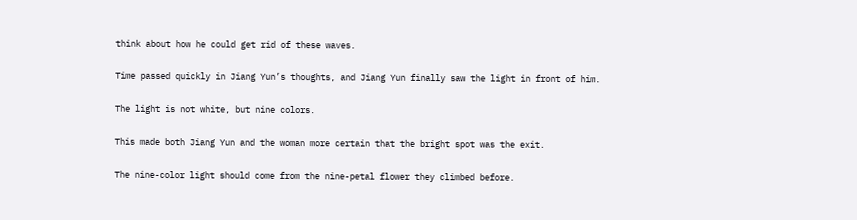think about how he could get rid of these waves.

Time passed quickly in Jiang Yun’s thoughts, and Jiang Yun finally saw the light in front of him.

The light is not white, but nine colors.

This made both Jiang Yun and the woman more certain that the bright spot was the exit.

The nine-color light should come from the nine-petal flower they climbed before.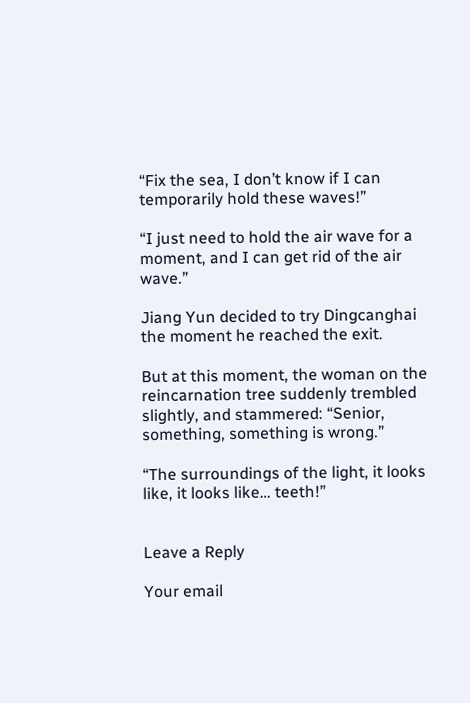“Fix the sea, I don’t know if I can temporarily hold these waves!”

“I just need to hold the air wave for a moment, and I can get rid of the air wave.”

Jiang Yun decided to try Dingcanghai the moment he reached the exit.

But at this moment, the woman on the reincarnation tree suddenly trembled slightly, and stammered: “Senior, something, something is wrong.”

“The surroundings of the light, it looks like, it looks like… teeth!”


Leave a Reply

Your email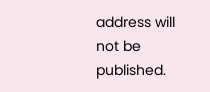address will not be published.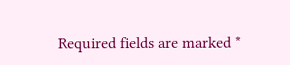Required fields are marked *